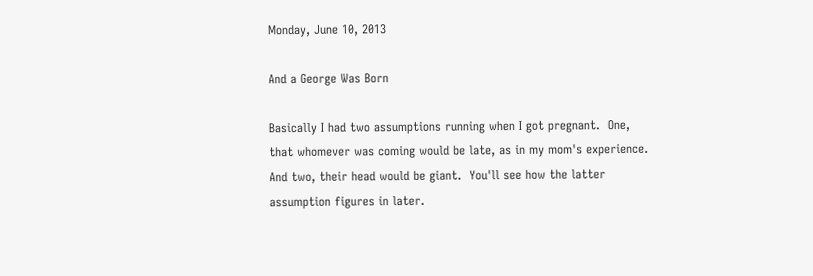Monday, June 10, 2013

And a George Was Born

Basically I had two assumptions running when I got pregnant.  One, that whomever was coming would be late, as in my mom's experience.  And two, their head would be giant.  You'll see how the latter assumption figures in later.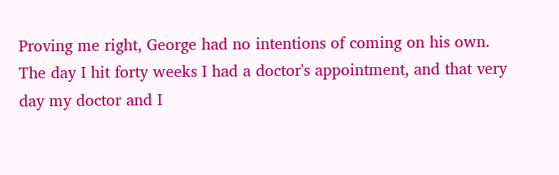Proving me right, George had no intentions of coming on his own.  The day I hit forty weeks I had a doctor's appointment, and that very day my doctor and I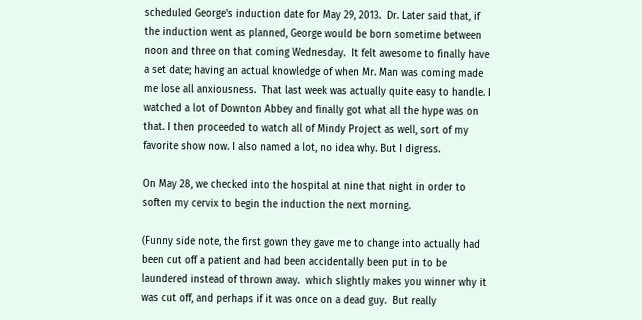scheduled George's induction date for May 29, 2013.  Dr. Later said that, if the induction went as planned, George would be born sometime between noon and three on that coming Wednesday.  It felt awesome to finally have a set date; having an actual knowledge of when Mr. Man was coming made me lose all anxiousness.  That last week was actually quite easy to handle. I watched a lot of Downton Abbey and finally got what all the hype was on that. I then proceeded to watch all of Mindy Project as well, sort of my favorite show now. I also named a lot, no idea why. But I digress.

On May 28, we checked into the hospital at nine that night in order to soften my cervix to begin the induction the next morning.

(Funny side note, the first gown they gave me to change into actually had been cut off a patient and had been accidentally been put in to be laundered instead of thrown away.  which slightly makes you winner why it was cut off, and perhaps if it was once on a dead guy.  But really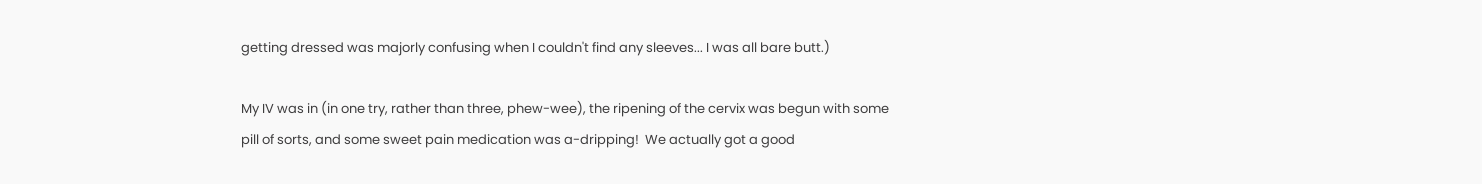getting dressed was majorly confusing when I couldn't find any sleeves... I was all bare butt.)

My IV was in (in one try, rather than three, phew-wee), the ripening of the cervix was begun with some pill of sorts, and some sweet pain medication was a-dripping!  We actually got a good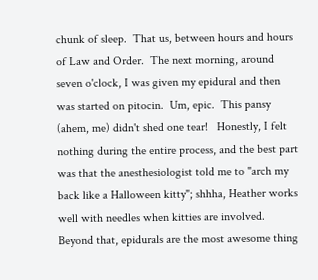chunk of sleep.  That us, between hours and hours of Law and Order.  The next morning, around seven o'clock, I was given my epidural and then was started on pitocin.  Um, epic.  This pansy (ahem, me) didn't shed one tear!   Honestly, I felt nothing during the entire process, and the best part was that the anesthesiologist told me to "arch my back like a Halloween kitty"; shhha, Heather works well with needles when kitties are involved.  Beyond that, epidurals are the most awesome thing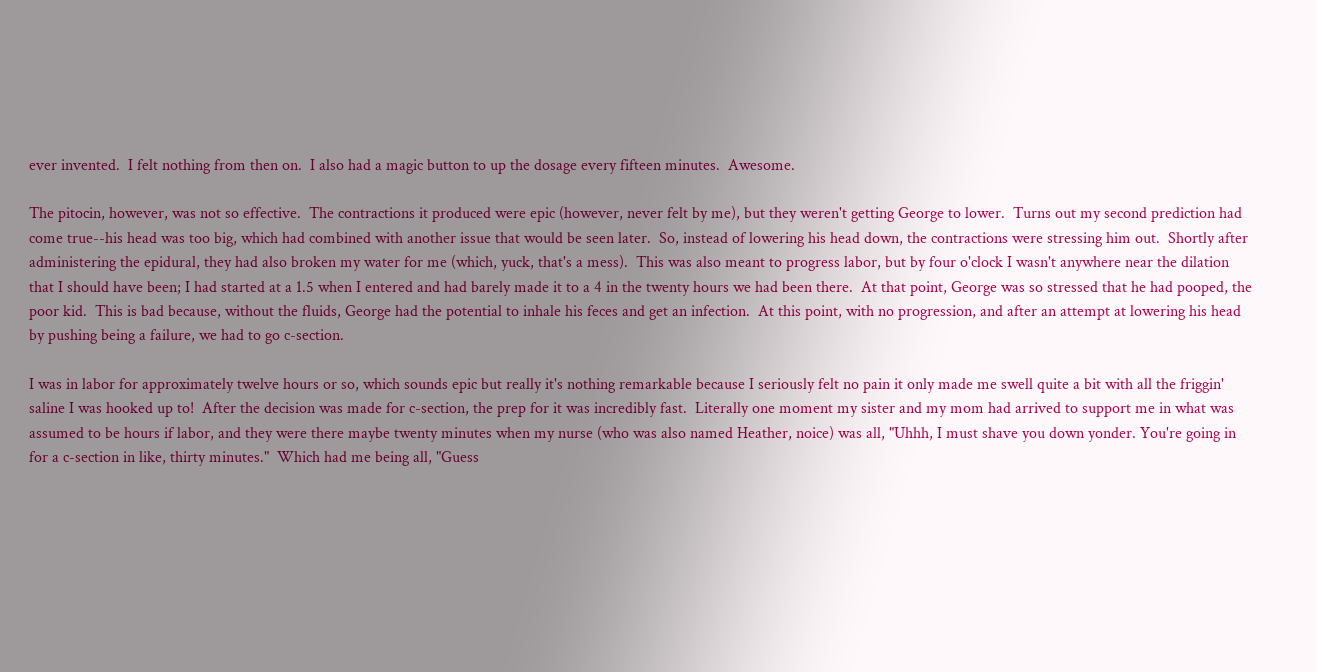ever invented.  I felt nothing from then on.  I also had a magic button to up the dosage every fifteen minutes.  Awesome.

The pitocin, however, was not so effective.  The contractions it produced were epic (however, never felt by me), but they weren't getting George to lower.  Turns out my second prediction had come true--his head was too big, which had combined with another issue that would be seen later.  So, instead of lowering his head down, the contractions were stressing him out.  Shortly after administering the epidural, they had also broken my water for me (which, yuck, that's a mess).  This was also meant to progress labor, but by four o'clock I wasn't anywhere near the dilation that I should have been; I had started at a 1.5 when I entered and had barely made it to a 4 in the twenty hours we had been there.  At that point, George was so stressed that he had pooped, the poor kid.  This is bad because, without the fluids, George had the potential to inhale his feces and get an infection.  At this point, with no progression, and after an attempt at lowering his head by pushing being a failure, we had to go c-section.

I was in labor for approximately twelve hours or so, which sounds epic but really it's nothing remarkable because I seriously felt no pain it only made me swell quite a bit with all the friggin' saline I was hooked up to!  After the decision was made for c-section, the prep for it was incredibly fast.  Literally one moment my sister and my mom had arrived to support me in what was assumed to be hours if labor, and they were there maybe twenty minutes when my nurse (who was also named Heather, noice) was all, "Uhhh, I must shave you down yonder. You're going in for a c-section in like, thirty minutes."  Which had me being all, "Guess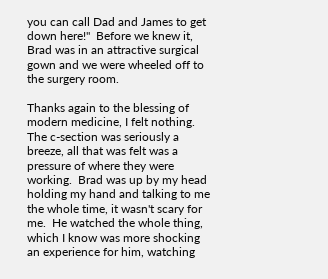you can call Dad and James to get down here!"  Before we knew it, Brad was in an attractive surgical gown and we were wheeled off to the surgery room.

Thanks again to the blessing of modern medicine, I felt nothing.  The c-section was seriously a breeze, all that was felt was a pressure of where they were working.  Brad was up by my head holding my hand and talking to me the whole time, it wasn't scary for me.  He watched the whole thing, which I know was more shocking an experience for him, watching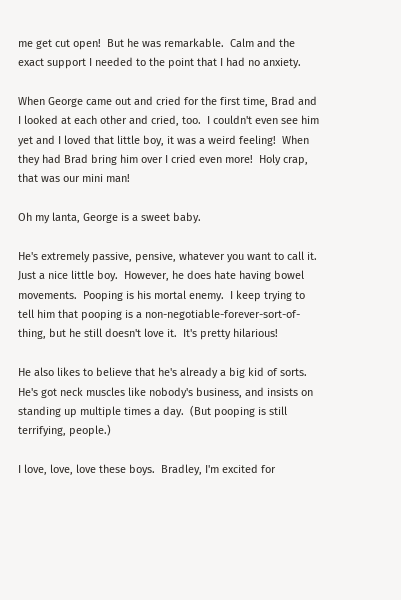me get cut open!  But he was remarkable.  Calm and the exact support I needed to the point that I had no anxiety.

When George came out and cried for the first time, Brad and I looked at each other and cried, too.  I couldn't even see him yet and I loved that little boy, it was a weird feeling!  When they had Brad bring him over I cried even more!  Holy crap, that was our mini man!

Oh my lanta, George is a sweet baby.

He's extremely passive, pensive, whatever you want to call it.  Just a nice little boy.  However, he does hate having bowel movements.  Pooping is his mortal enemy.  I keep trying to tell him that pooping is a non-negotiable-forever-sort-of-thing, but he still doesn't love it.  It's pretty hilarious!

He also likes to believe that he's already a big kid of sorts.  He's got neck muscles like nobody's business, and insists on standing up multiple times a day.  (But pooping is still terrifying, people.)

I love, love, love these boys.  Bradley, I'm excited for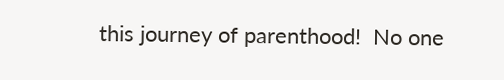this journey of parenthood!  No one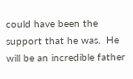could have been the support that he was.  He will be an incredible father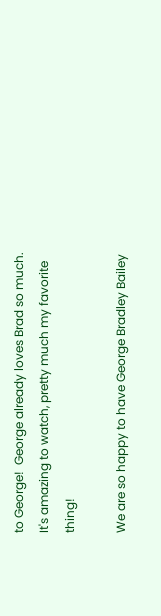to George!  George already loves Brad so much.  It's amazing to watch, pretty much my favorite thing!

We are so happy to have George Bradley Bailey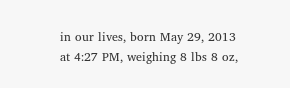in our lives, born May 29, 2013 at 4:27 PM, weighing 8 lbs 8 oz,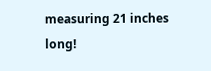measuring 21 inches long!